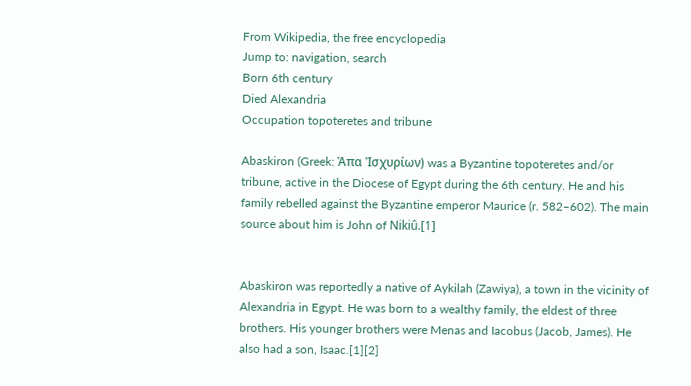From Wikipedia, the free encyclopedia
Jump to: navigation, search
Born 6th century
Died Alexandria
Occupation topoteretes and tribune

Abaskiron (Greek: Ἀπα Ἰσχυρίων) was a Byzantine topoteretes and/or tribune, active in the Diocese of Egypt during the 6th century. He and his family rebelled against the Byzantine emperor Maurice (r. 582–602). The main source about him is John of Nikiû.[1]


Abaskiron was reportedly a native of Aykilah (Zawiya), a town in the vicinity of Alexandria in Egypt. He was born to a wealthy family, the eldest of three brothers. His younger brothers were Menas and Iacobus (Jacob, James). He also had a son, Isaac.[1][2]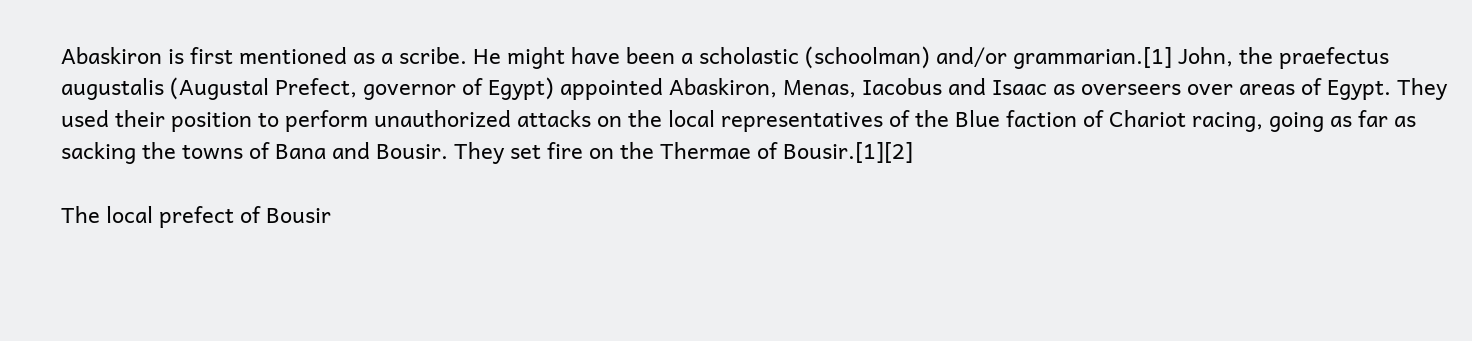Abaskiron is first mentioned as a scribe. He might have been a scholastic (schoolman) and/or grammarian.[1] John, the praefectus augustalis (Augustal Prefect, governor of Egypt) appointed Abaskiron, Menas, Iacobus and Isaac as overseers over areas of Egypt. They used their position to perform unauthorized attacks on the local representatives of the Blue faction of Chariot racing, going as far as sacking the towns of Bana and Bousir. They set fire on the Thermae of Bousir.[1][2]

The local prefect of Bousir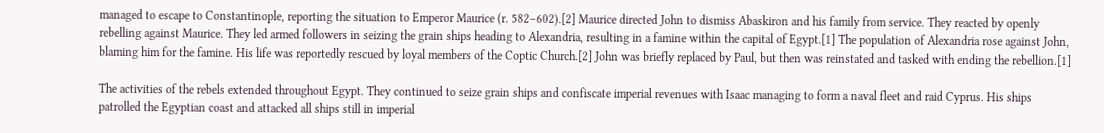managed to escape to Constantinople, reporting the situation to Emperor Maurice (r. 582–602).[2] Maurice directed John to dismiss Abaskiron and his family from service. They reacted by openly rebelling against Maurice. They led armed followers in seizing the grain ships heading to Alexandria, resulting in a famine within the capital of Egypt.[1] The population of Alexandria rose against John, blaming him for the famine. His life was reportedly rescued by loyal members of the Coptic Church.[2] John was briefly replaced by Paul, but then was reinstated and tasked with ending the rebellion.[1]

The activities of the rebels extended throughout Egypt. They continued to seize grain ships and confiscate imperial revenues with Isaac managing to form a naval fleet and raid Cyprus. His ships patrolled the Egyptian coast and attacked all ships still in imperial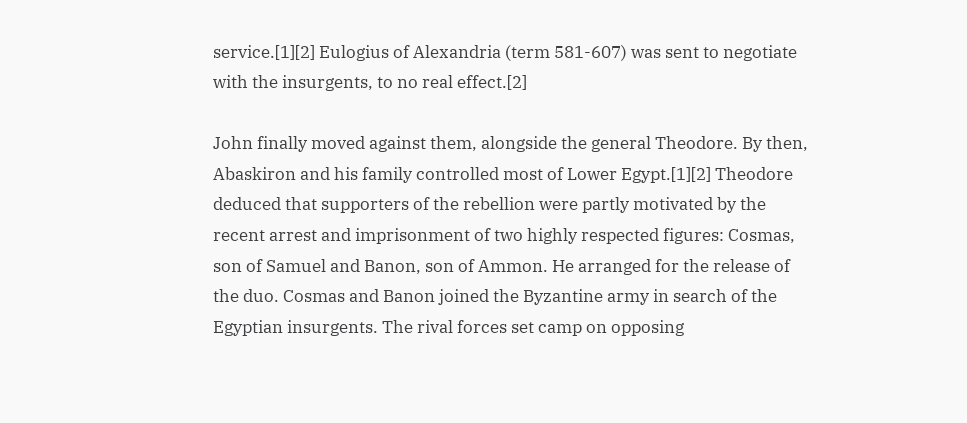service.[1][2] Eulogius of Alexandria (term 581-607) was sent to negotiate with the insurgents, to no real effect.[2]

John finally moved against them, alongside the general Theodore. By then, Abaskiron and his family controlled most of Lower Egypt.[1][2] Theodore deduced that supporters of the rebellion were partly motivated by the recent arrest and imprisonment of two highly respected figures: Cosmas, son of Samuel and Banon, son of Ammon. He arranged for the release of the duo. Cosmas and Banon joined the Byzantine army in search of the Egyptian insurgents. The rival forces set camp on opposing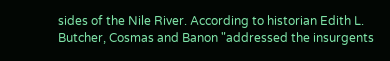sides of the Nile River. According to historian Edith L. Butcher, Cosmas and Banon "addressed the insurgents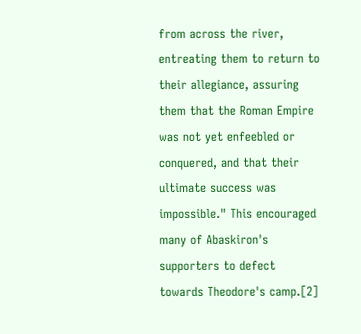from across the river, entreating them to return to their allegiance, assuring them that the Roman Empire was not yet enfeebled or conquered, and that their ultimate success was impossible." This encouraged many of Abaskiron's supporters to defect towards Theodore's camp.[2]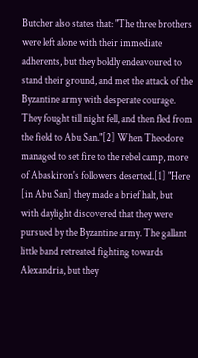Butcher also states that: "The three brothers were left alone with their immediate adherents, but they boldly endeavoured to stand their ground, and met the attack of the Byzantine army with desperate courage. They fought till night fell, and then fled from the field to Abu San."[2] When Theodore managed to set fire to the rebel camp, more of Abaskiron's followers deserted.[1] "Here [in Abu San] they made a brief halt, but with daylight discovered that they were pursued by the Byzantine army. The gallant little band retreated fighting towards Alexandria, but they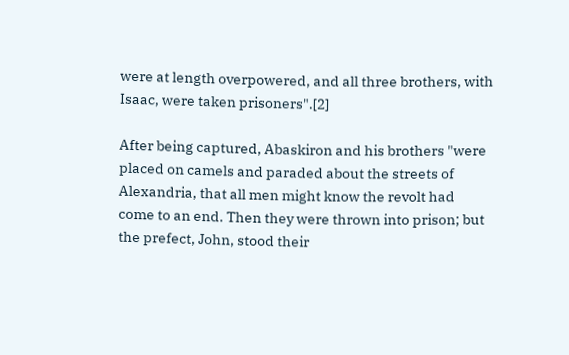were at length overpowered, and all three brothers, with Isaac, were taken prisoners".[2]

After being captured, Abaskiron and his brothers "were placed on camels and paraded about the streets of Alexandria, that all men might know the revolt had come to an end. Then they were thrown into prison; but the prefect, John, stood their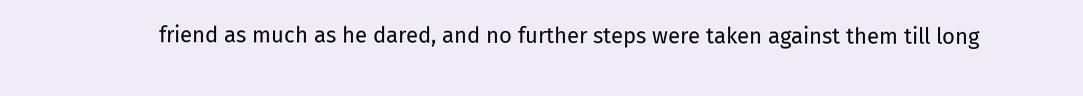friend as much as he dared, and no further steps were taken against them till long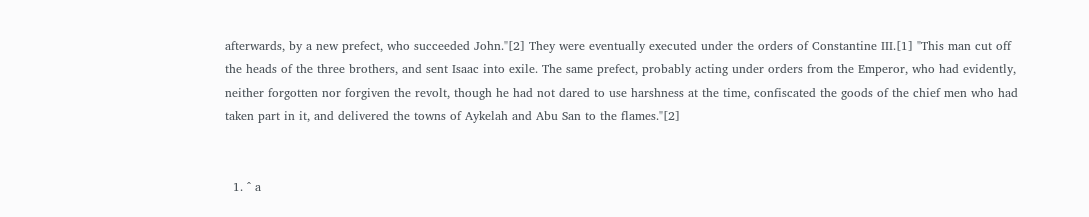afterwards, by a new prefect, who succeeded John."[2] They were eventually executed under the orders of Constantine III.[1] "This man cut off the heads of the three brothers, and sent Isaac into exile. The same prefect, probably acting under orders from the Emperor, who had evidently, neither forgotten nor forgiven the revolt, though he had not dared to use harshness at the time, confiscated the goods of the chief men who had taken part in it, and delivered the towns of Aykelah and Abu San to the flames."[2]


  1. ^ a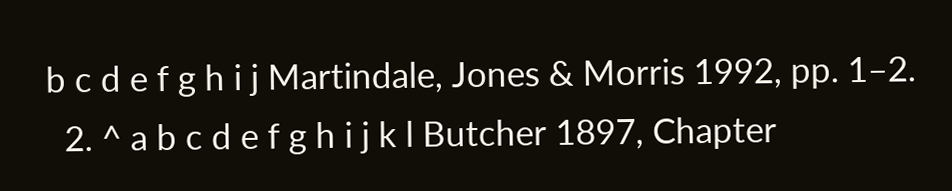b c d e f g h i j Martindale, Jones & Morris 1992, pp. 1–2.
  2. ^ a b c d e f g h i j k l Butcher 1897, Chapter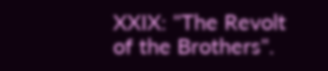XXIX: "The Revolt of the Brothers".